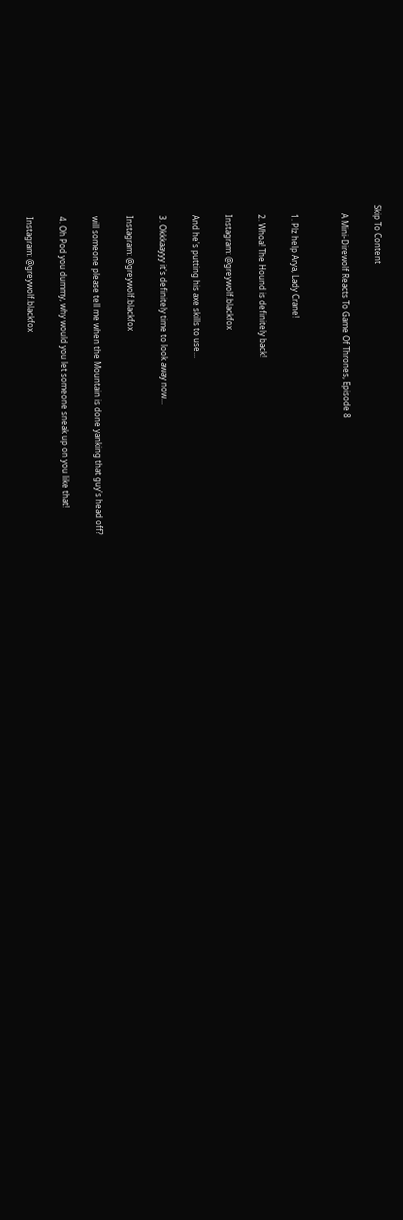Skip To Content

    A Mini-Direwolf Reacts To Game Of Thrones, Episode 8


    1. Plz help Arya, Lady Crane!

    2. Whoa! The Hound is definitely back!

    Instagram: @greywolf.blackfox

    And he's putting his axe skills to use...

    3. Okkkaayyy it's definitely time to look away now...

    Instagram: @greywolf.blackfox

    will someone please tell me when the Mountain is done yanking that guy's head off?

    4. Oh Pod you dummy, why would you let someone sneak up on you like that!

    Instagram: @greywolf.blackfox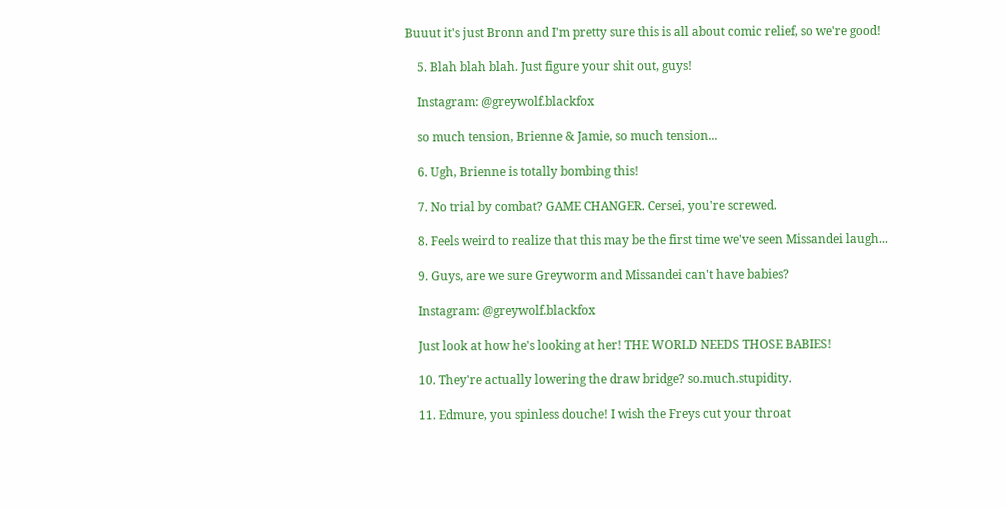Buuut it's just Bronn and I'm pretty sure this is all about comic relief, so we're good!

    5. Blah blah blah. Just figure your shit out, guys!

    Instagram: @greywolf.blackfox

    so much tension, Brienne & Jamie, so much tension...

    6. Ugh, Brienne is totally bombing this!

    7. No trial by combat? GAME CHANGER. Cersei, you're screwed.

    8. Feels weird to realize that this may be the first time we've seen Missandei laugh...

    9. Guys, are we sure Greyworm and Missandei can't have babies?

    Instagram: @greywolf.blackfox

    Just look at how he's looking at her! THE WORLD NEEDS THOSE BABIES!

    10. They're actually lowering the draw bridge? so.much.stupidity.

    11. Edmure, you spinless douche! I wish the Freys cut your throat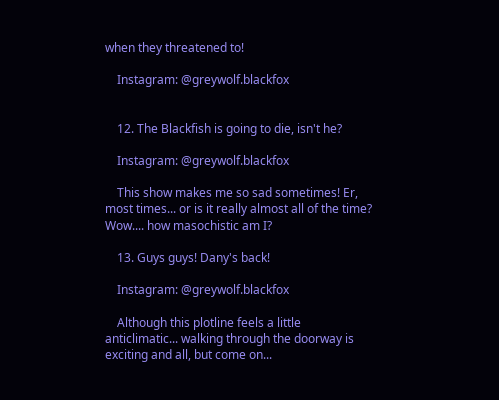when they threatened to!

    Instagram: @greywolf.blackfox


    12. The Blackfish is going to die, isn't he?

    Instagram: @greywolf.blackfox

    This show makes me so sad sometimes! Er, most times... or is it really almost all of the time? Wow.... how masochistic am I?

    13. Guys guys! Dany's back!

    Instagram: @greywolf.blackfox

    Although this plotline feels a little anticlimatic... walking through the doorway is exciting and all, but come on...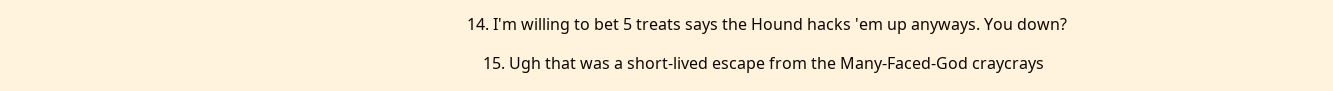14. I'm willing to bet 5 treats says the Hound hacks 'em up anyways. You down?

    15. Ugh that was a short-lived escape from the Many-Faced-God craycrays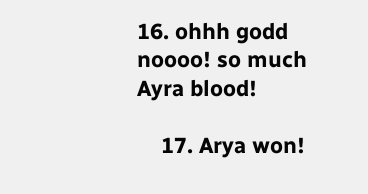16. ohhh godd noooo! so much Ayra blood!

    17. Arya won!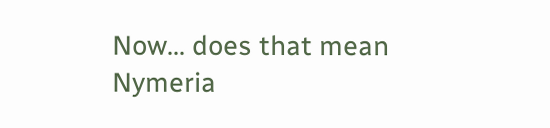Now... does that mean Nymeria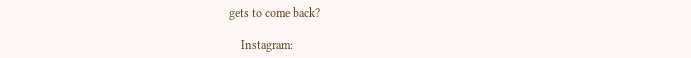gets to come back?

    Instagram: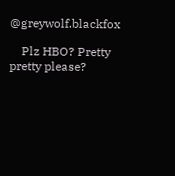@greywolf.blackfox

    Plz HBO? Pretty pretty please?